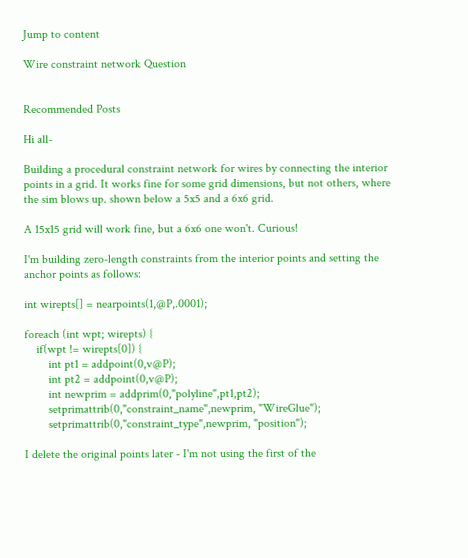Jump to content

Wire constraint network Question


Recommended Posts

Hi all-

Building a procedural constraint network for wires by connecting the interior points in a grid. It works fine for some grid dimensions, but not others, where the sim blows up. shown below a 5x5 and a 6x6 grid.

A 15x15 grid will work fine, but a 6x6 one won't. Curious!

I'm building zero-length constraints from the interior points and setting the anchor points as follows:

int wirepts[] = nearpoints(1,@P,.0001);

foreach (int wpt; wirepts) {
    if(wpt != wirepts[0]) {
        int pt1 = addpoint(0,v@P);
        int pt2 = addpoint(0,v@P);
        int newprim = addprim(0,"polyline",pt1,pt2);
        setprimattrib(0,"constraint_name",newprim, "WireGlue");
        setprimattrib(0,"constraint_type",newprim, "position");

I delete the original points later - I'm not using the first of the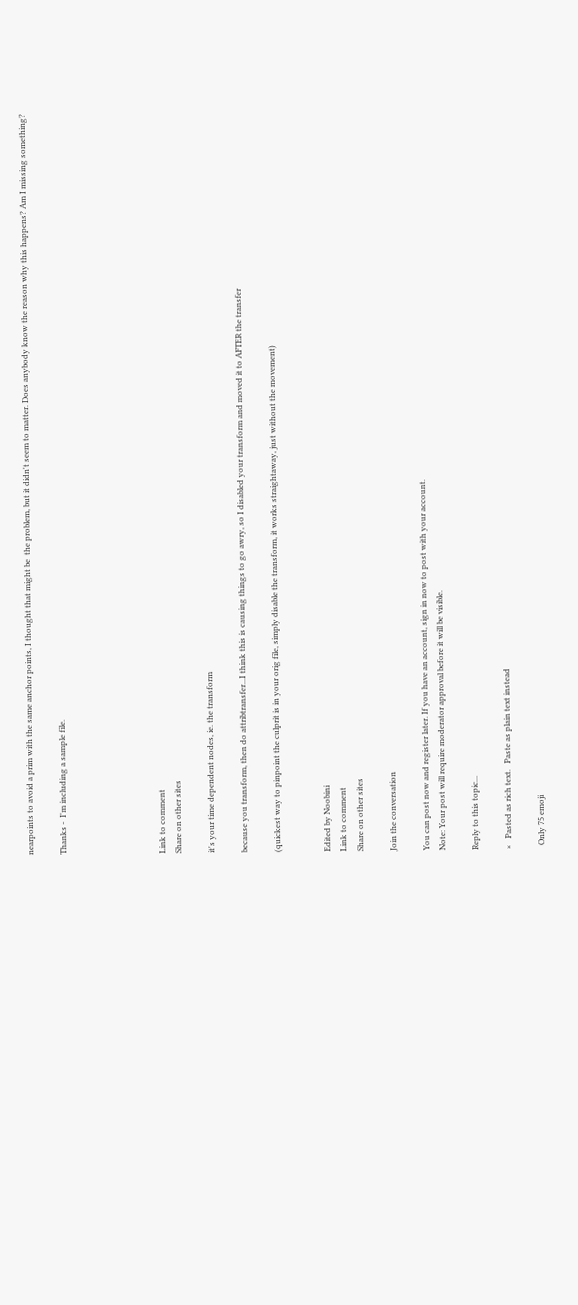nearpoints to avoid a prim with the same anchor points, I thought that might be  the problem, but it didn't seem to matter. Does anybody know the reason why this happens? Am I missing something?

Thanks -  I'm including a sample file.





Link to comment
Share on other sites

it's your time dependent nodes, ie. the transform

because you transform, then do attribtransfer...I think this is causing things to go awry, so I disabled your transform and moved it to AFTER the transfer

(quickest way to pinpoint the culprit is in your orig file, simply disable the transform, it works straightaway, just without the movement)


Edited by Noobini
Link to comment
Share on other sites

Join the conversation

You can post now and register later. If you have an account, sign in now to post with your account.
Note: Your post will require moderator approval before it will be visible.

Reply to this topic...

×   Pasted as rich text.   Paste as plain text instead

  Only 75 emoji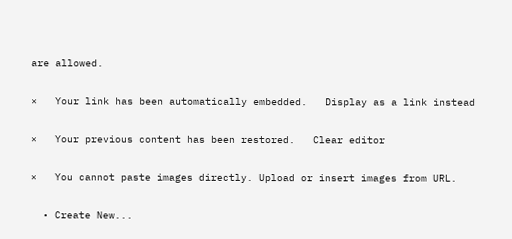are allowed.

×   Your link has been automatically embedded.   Display as a link instead

×   Your previous content has been restored.   Clear editor

×   You cannot paste images directly. Upload or insert images from URL.

  • Create New...